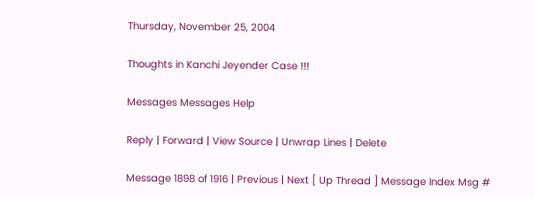Thursday, November 25, 2004

Thoughts in Kanchi Jeyender Case !!!

Messages Messages Help

Reply | Forward | View Source | Unwrap Lines | Delete

Message 1898 of 1916 | Previous | Next [ Up Thread ] Message Index Msg #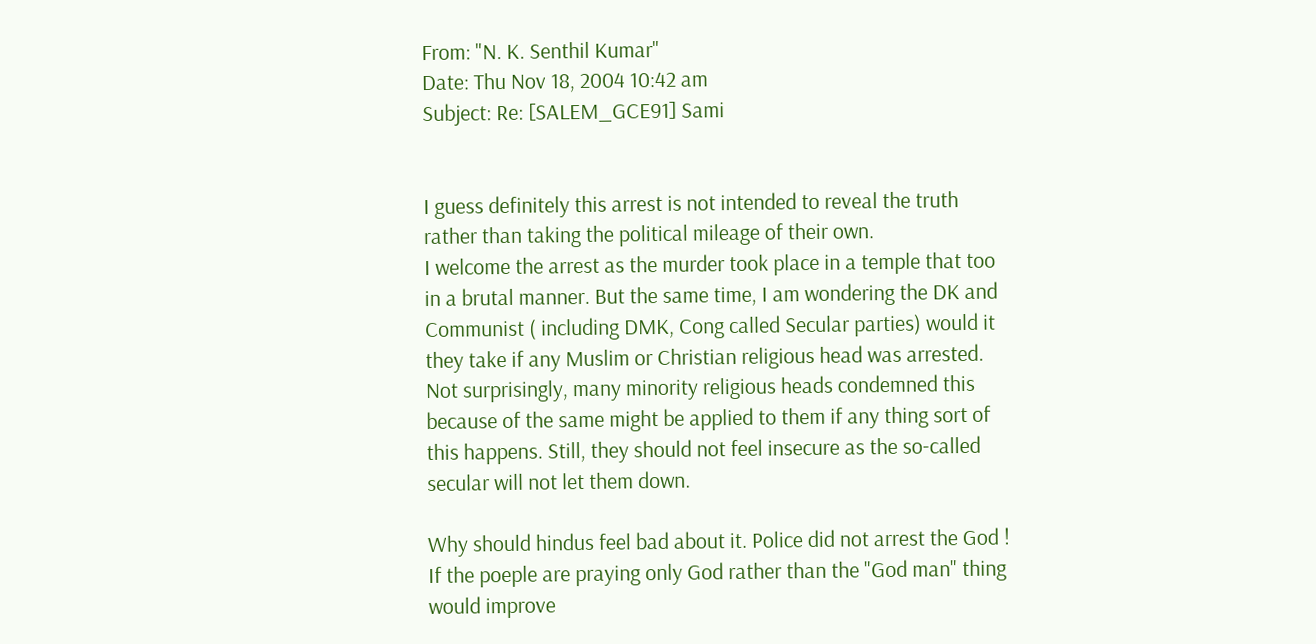From: "N. K. Senthil Kumar"
Date: Thu Nov 18, 2004 10:42 am
Subject: Re: [SALEM_GCE91] Sami


I guess definitely this arrest is not intended to reveal the truth rather than taking the political mileage of their own.
I welcome the arrest as the murder took place in a temple that too in a brutal manner. But the same time, I am wondering the DK and Communist ( including DMK, Cong called Secular parties) would it they take if any Muslim or Christian religious head was arrested. Not surprisingly, many minority religious heads condemned this because of the same might be applied to them if any thing sort of this happens. Still, they should not feel insecure as the so-called secular will not let them down.

Why should hindus feel bad about it. Police did not arrest the God ! If the poeple are praying only God rather than the "God man" thing would improve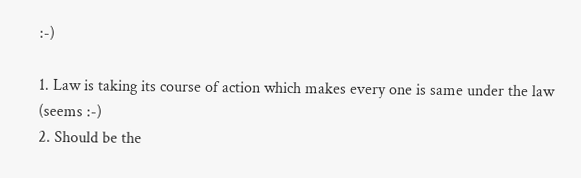:-)

1. Law is taking its course of action which makes every one is same under the law (seems :-)
2. Should be the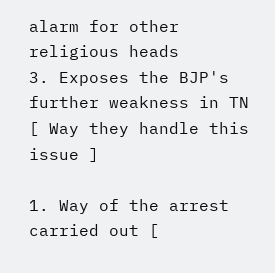alarm for other religious heads
3. Exposes the BJP's further weakness in TN [ Way they handle this issue ]

1. Way of the arrest carried out [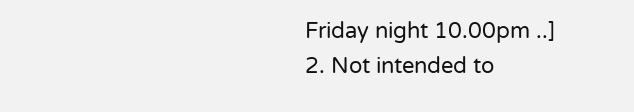Friday night 10.00pm ..]
2. Not intended to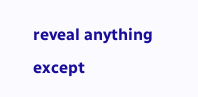reveal anything except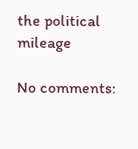the political mileage

No comments: